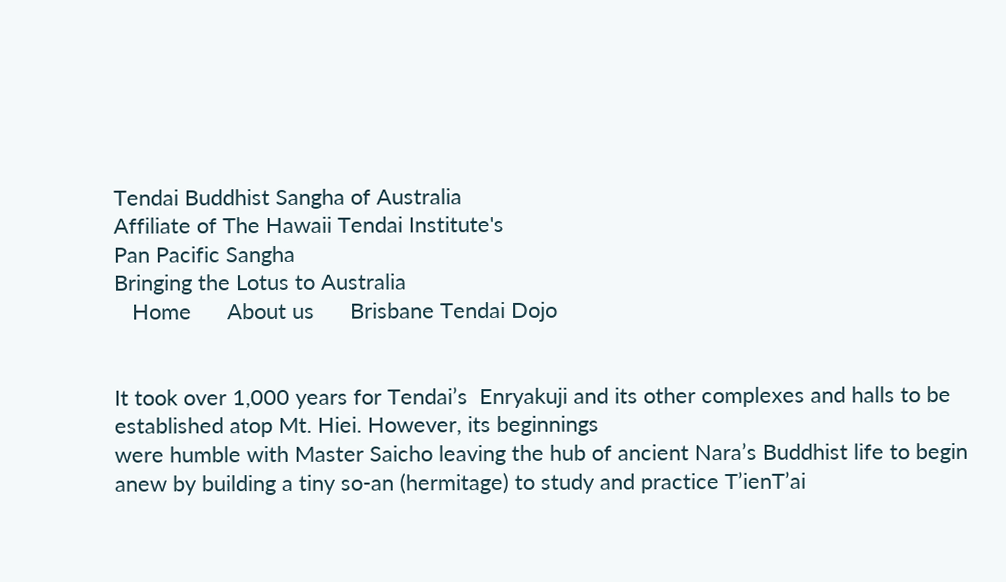Tendai Buddhist Sangha of Australia
Affiliate of The Hawaii Tendai Institute's
Pan Pacific Sangha
Bringing the Lotus to Australia
   Home      About us      Brisbane Tendai Dojo


It took over 1,000 years for Tendai’s  Enryakuji and its other complexes and halls to be established atop Mt. Hiei. However, its beginnings
were humble with Master Saicho leaving the hub of ancient Nara’s Buddhist life to begin anew by building a tiny so-an (hermitage) to study and practice T’ienT’ai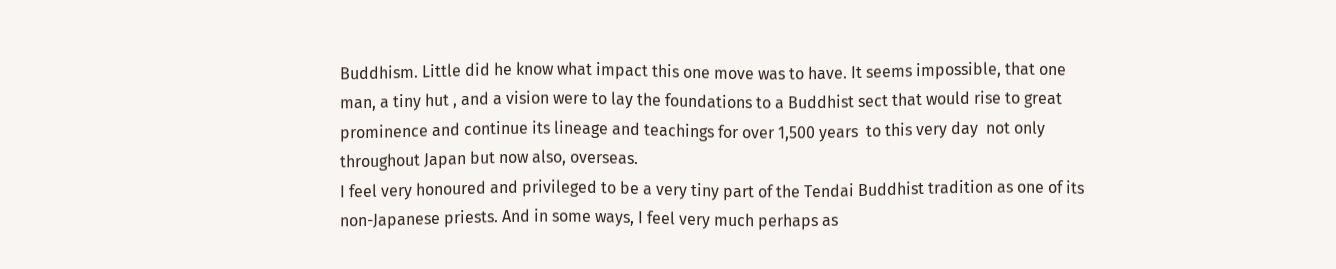Buddhism. Little did he know what impact this one move was to have. It seems impossible, that one man, a tiny hut , and a vision were to lay the foundations to a Buddhist sect that would rise to great  prominence and continue its lineage and teachings for over 1,500 years  to this very day  not only throughout Japan but now also, overseas.
I feel very honoured and privileged to be a very tiny part of the Tendai Buddhist tradition as one of its non-Japanese priests. And in some ways, I feel very much perhaps as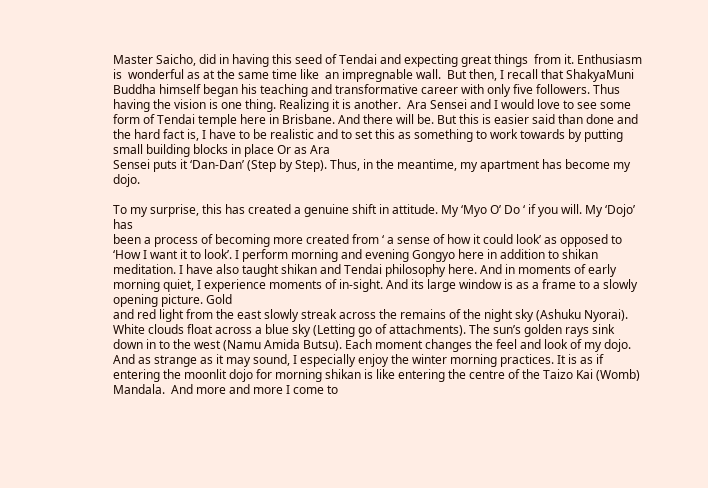Master Saicho, did in having this seed of Tendai and expecting great things  from it. Enthusiasm is  wonderful as at the same time like  an impregnable wall.  But then, I recall that ShakyaMuni Buddha himself began his teaching and transformative career with only five followers. Thus having the vision is one thing. Realizing it is another.  Ara Sensei and I would love to see some form of Tendai temple here in Brisbane. And there will be. But this is easier said than done and the hard fact is, I have to be realistic and to set this as something to work towards by putting small building blocks in place Or as Ara
Sensei puts it ‘Dan-Dan’ (Step by Step). Thus, in the meantime, my apartment has become my dojo.

To my surprise, this has created a genuine shift in attitude. My ‘Myo O’ Do ‘ if you will. My ‘Dojo’ has
been a process of becoming more created from ‘ a sense of how it could look’ as opposed to ‘How I want it to look’. I perform morning and evening Gongyo here in addition to shikan meditation. I have also taught shikan and Tendai philosophy here. And in moments of early morning quiet, I experience moments of in-sight. And its large window is as a frame to a slowly opening picture. Gold
and red light from the east slowly streak across the remains of the night sky (Ashuku Nyorai). White clouds float across a blue sky (Letting go of attachments). The sun’s golden rays sink down in to the west (Namu Amida Butsu). Each moment changes the feel and look of my dojo. And as strange as it may sound, I especially enjoy the winter morning practices. It is as if entering the moonlit dojo for morning shikan is like entering the centre of the Taizo Kai (Womb) Mandala.  And more and more I come to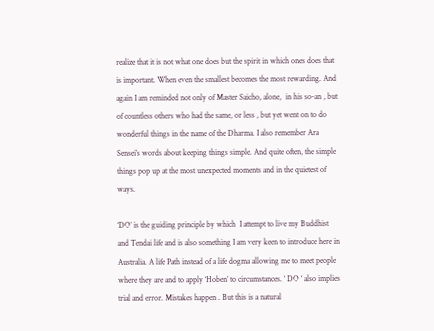realize that it is not what one does but the spirit in which ones does that is important. When even the smallest becomes the most rewarding. And again I am reminded not only of Master Saicho, alone,  in his so-an , but of countless others who had the same, or less , but yet went on to do wonderful things in the name of the Dharma. I also remember Ara Sensei’s words about keeping things simple. And quite often, the simple things pop up at the most unexpected moments and in the quietest of ways.

‘DO’ is the guiding principle by which  I attempt to live my Buddhist and Tendai life and is also something I am very keen to introduce here in Australia. A life Path instead of a life dogma allowing me to meet people where they are and to apply ‘Hoben’ to circumstances. ‘ DO ‘ also implies trial and error. Mistakes happen . But this is a natural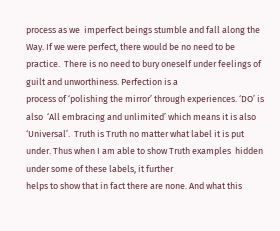process as we  imperfect beings stumble and fall along the Way. If we were perfect, there would be no need to be practice.  There is no need to bury oneself under feelings of guilt and unworthiness. Perfection is a
process of ‘polishing the mirror’ through experiences. ‘DO’ is also  ‘All embracing and unlimited’ which means it is also ‘Universal’.  Truth is Truth no matter what label it is put under. Thus when I am able to show Truth examples  hidden under some of these labels, it further
helps to show that in fact there are none. And what this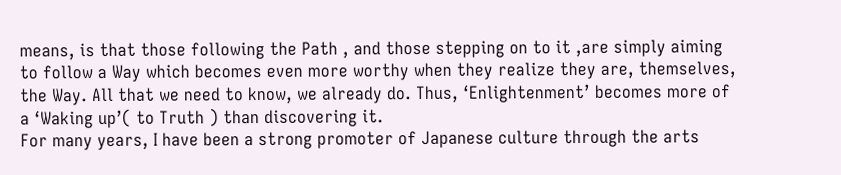means, is that those following the Path , and those stepping on to it ,are simply aiming to follow a Way which becomes even more worthy when they realize they are, themselves, the Way. All that we need to know, we already do. Thus, ‘Enlightenment’ becomes more of a ‘Waking up’( to Truth ) than discovering it.
For many years, I have been a strong promoter of Japanese culture through the arts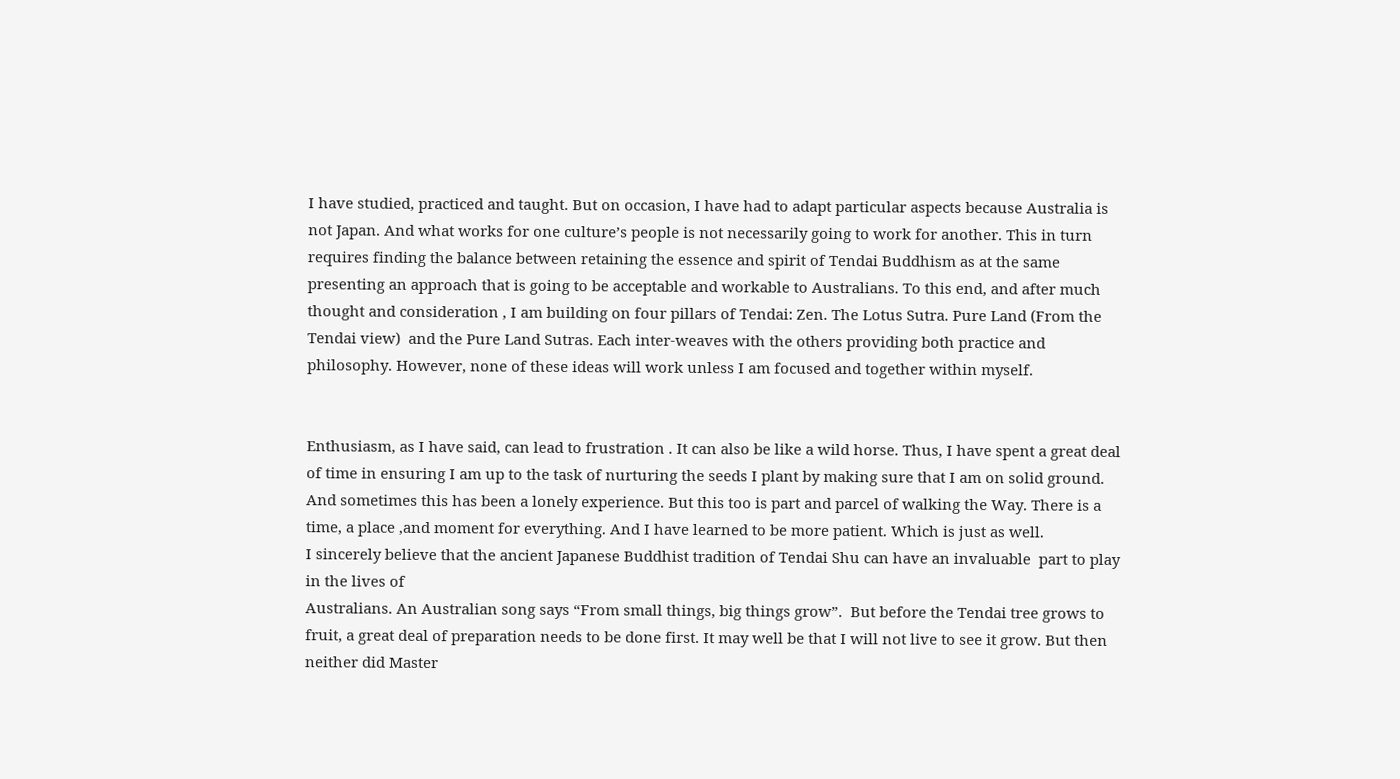I have studied, practiced and taught. But on occasion, I have had to adapt particular aspects because Australia is not Japan. And what works for one culture’s people is not necessarily going to work for another. This in turn requires finding the balance between retaining the essence and spirit of Tendai Buddhism as at the same presenting an approach that is going to be acceptable and workable to Australians. To this end, and after much thought and consideration , I am building on four pillars of Tendai: Zen. The Lotus Sutra. Pure Land (From the Tendai view)  and the Pure Land Sutras. Each inter-weaves with the others providing both practice and philosophy. However, none of these ideas will work unless I am focused and together within myself.


Enthusiasm, as I have said, can lead to frustration . It can also be like a wild horse. Thus, I have spent a great deal of time in ensuring I am up to the task of nurturing the seeds I plant by making sure that I am on solid ground. And sometimes this has been a lonely experience. But this too is part and parcel of walking the Way. There is a time, a place ,and moment for everything. And I have learned to be more patient. Which is just as well.
I sincerely believe that the ancient Japanese Buddhist tradition of Tendai Shu can have an invaluable  part to play in the lives of
Australians. An Australian song says “From small things, big things grow”.  But before the Tendai tree grows to fruit, a great deal of preparation needs to be done first. It may well be that I will not live to see it grow. But then neither did Master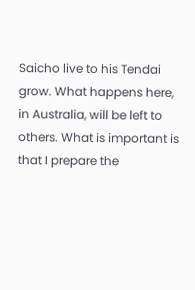Saicho live to his Tendai
grow. What happens here, in Australia, will be left to others. What is important is that I prepare the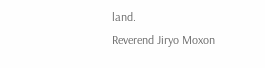land.
Reverend Jiryo Moxon